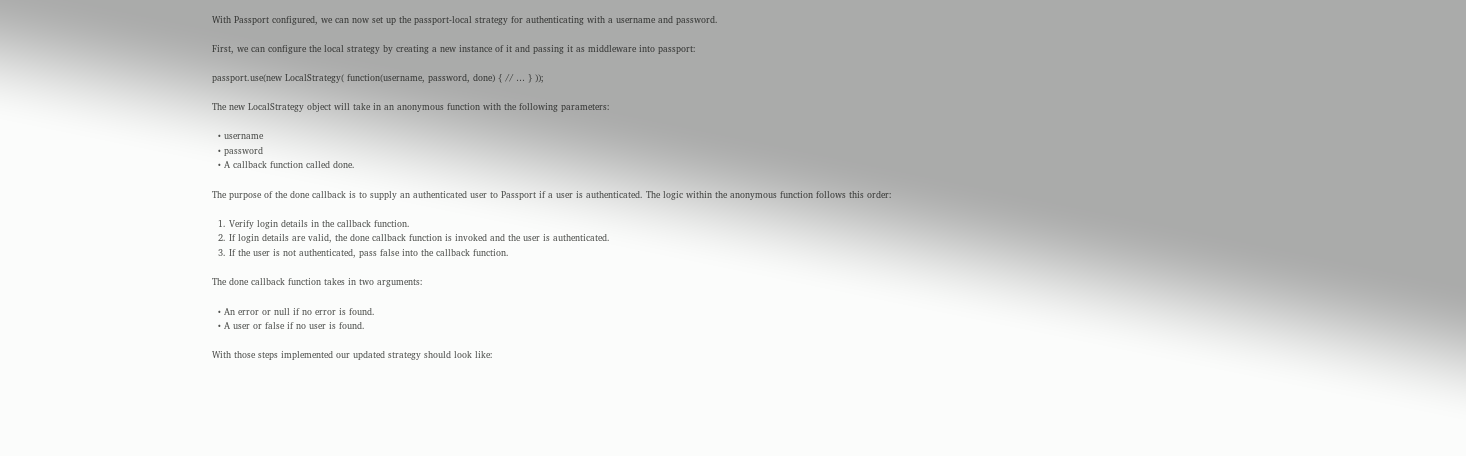With Passport configured, we can now set up the passport-local strategy for authenticating with a username and password.

First, we can configure the local strategy by creating a new instance of it and passing it as middleware into passport:

passport.use(new LocalStrategy( function(username, password, done) { // … } ));

The new LocalStrategy object will take in an anonymous function with the following parameters:

  • username
  • password
  • A callback function called done.

The purpose of the done callback is to supply an authenticated user to Passport if a user is authenticated. The logic within the anonymous function follows this order:

  1. Verify login details in the callback function.
  2. If login details are valid, the done callback function is invoked and the user is authenticated.
  3. If the user is not authenticated, pass false into the callback function.

The done callback function takes in two arguments:

  • An error or null if no error is found.
  • A user or false if no user is found.

With those steps implemented our updated strategy should look like: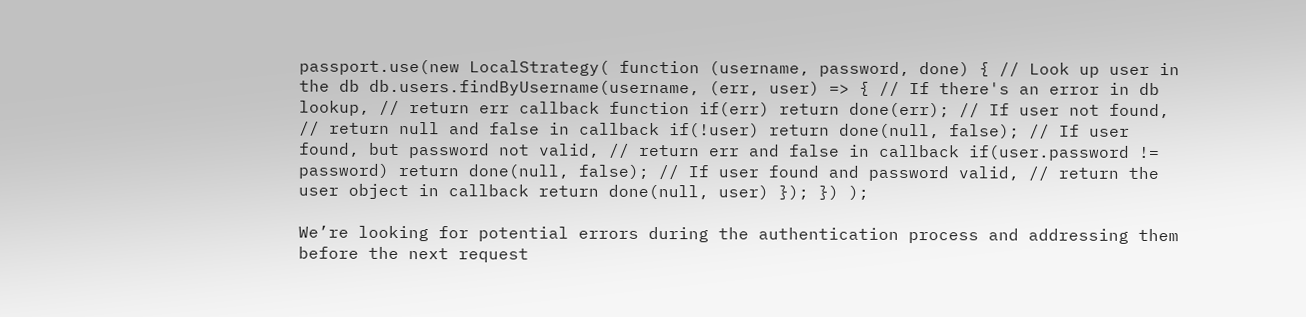passport.use(new LocalStrategy( function (username, password, done) { // Look up user in the db db.users.findByUsername(username, (err, user) => { // If there's an error in db lookup, // return err callback function if(err) return done(err); // If user not found, // return null and false in callback if(!user) return done(null, false); // If user found, but password not valid, // return err and false in callback if(user.password != password) return done(null, false); // If user found and password valid, // return the user object in callback return done(null, user) }); }) );

We’re looking for potential errors during the authentication process and addressing them before the next request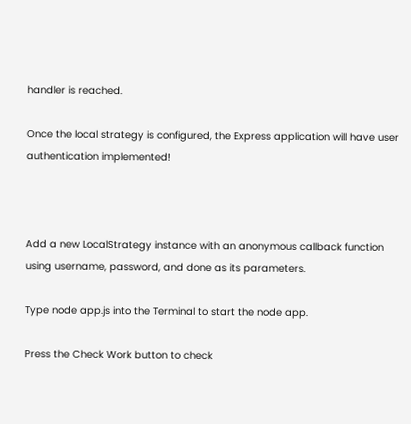handler is reached.

Once the local strategy is configured, the Express application will have user authentication implemented!



Add a new LocalStrategy instance with an anonymous callback function using username, password, and done as its parameters.

Type node app.js into the Terminal to start the node app.

Press the Check Work button to check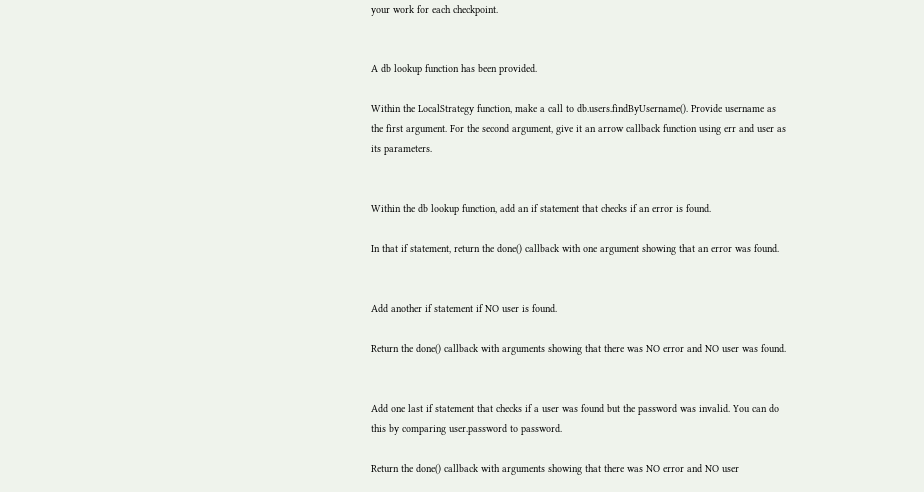your work for each checkpoint.


A db lookup function has been provided.

Within the LocalStrategy function, make a call to db.users.findByUsername(). Provide username as the first argument. For the second argument, give it an arrow callback function using err and user as its parameters.


Within the db lookup function, add an if statement that checks if an error is found.

In that if statement, return the done() callback with one argument showing that an error was found.


Add another if statement if NO user is found.

Return the done() callback with arguments showing that there was NO error and NO user was found.


Add one last if statement that checks if a user was found but the password was invalid. You can do this by comparing user.password to password.

Return the done() callback with arguments showing that there was NO error and NO user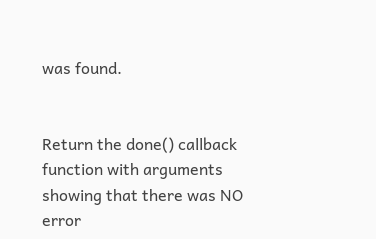was found.


Return the done() callback function with arguments showing that there was NO error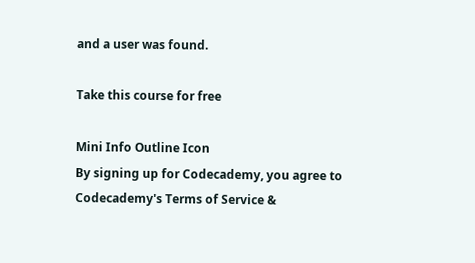and a user was found.

Take this course for free

Mini Info Outline Icon
By signing up for Codecademy, you agree to Codecademy's Terms of Service &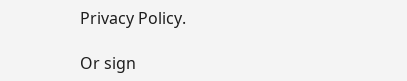Privacy Policy.

Or sign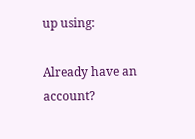up using:

Already have an account?